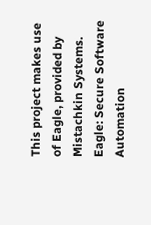This project makes use of Eagle, provided by Mistachkin Systems.
Eagle: Secure Software Automation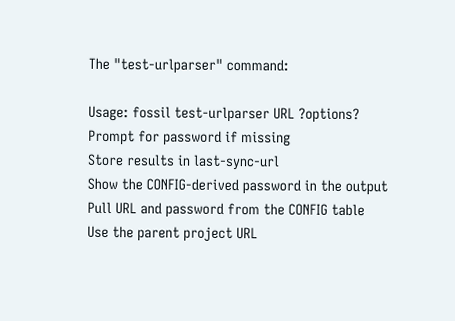The "test-urlparser" command:

Usage: fossil test-urlparser URL ?options?
Prompt for password if missing
Store results in last-sync-url
Show the CONFIG-derived password in the output
Pull URL and password from the CONFIG table
Use the parent project URL